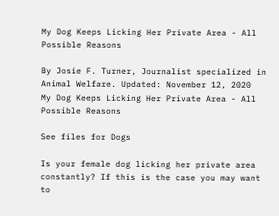My Dog Keeps Licking Her Private Area - All Possible Reasons

By Josie F. Turner, Journalist specialized in Animal Welfare. Updated: November 12, 2020
My Dog Keeps Licking Her Private Area - All Possible Reasons

See files for Dogs

Is your female dog licking her private area constantly? If this is the case you may want to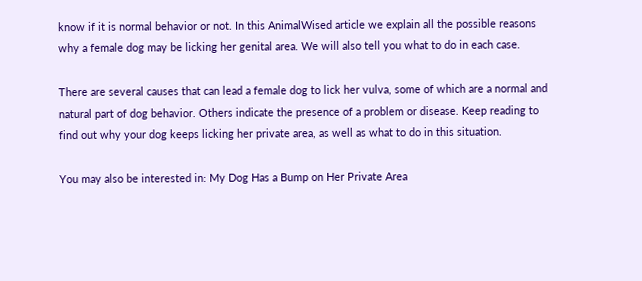know if it is normal behavior or not. In this AnimalWised article we explain all the possible reasons why a female dog may be licking her genital area. We will also tell you what to do in each case.

There are several causes that can lead a female dog to lick her vulva, some of which are a normal and natural part of dog behavior. Others indicate the presence of a problem or disease. Keep reading to find out why your dog keeps licking her private area, as well as what to do in this situation.

You may also be interested in: My Dog Has a Bump on Her Private Area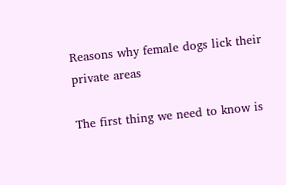Reasons why female dogs lick their private areas

The first thing we need to know is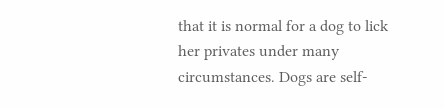that it is normal for a dog to lick her privates under many circumstances. Dogs are self-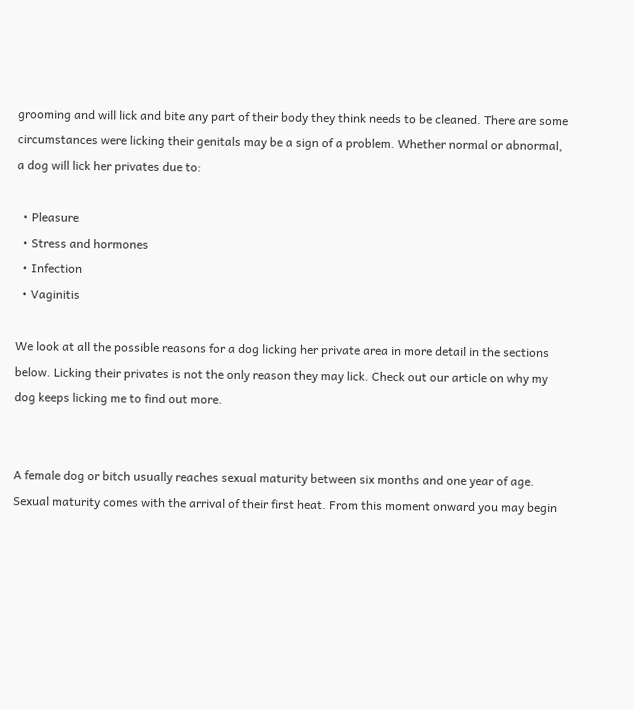grooming and will lick and bite any part of their body they think needs to be cleaned. There are some circumstances were licking their genitals may be a sign of a problem. Whether normal or abnormal, a dog will lick her privates due to:

  • Pleasure
  • Stress and hormones
  • Infection
  • Vaginitis

We look at all the possible reasons for a dog licking her private area in more detail in the sections below. Licking their privates is not the only reason they may lick. Check out our article on why my dog keeps licking me to find out more.


A female dog or bitch usually reaches sexual maturity between six months and one year of age. Sexual maturity comes with the arrival of their first heat. From this moment onward you may begin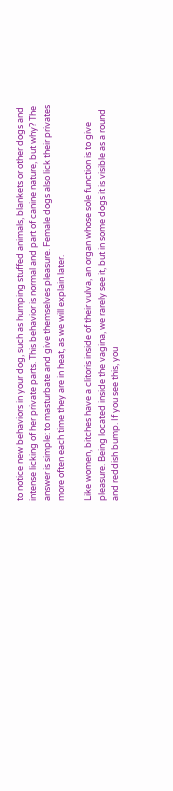to notice new behaviors in your dog, such as humping stuffed animals, blankets or other dogs and intense licking of her private parts. This behavior is normal and part of canine nature, but why? The answer is simple: to masturbate and give themselves pleasure. Female dogs also lick their privates more often each time they are in heat, as we will explain later.

Like women, bitches have a clitoris inside of their vulva, an organ whose sole function is to give pleasure. Being located inside the vagina, we rarely see it, but in some dogs it is visible as a round and reddish bump. If you see this, you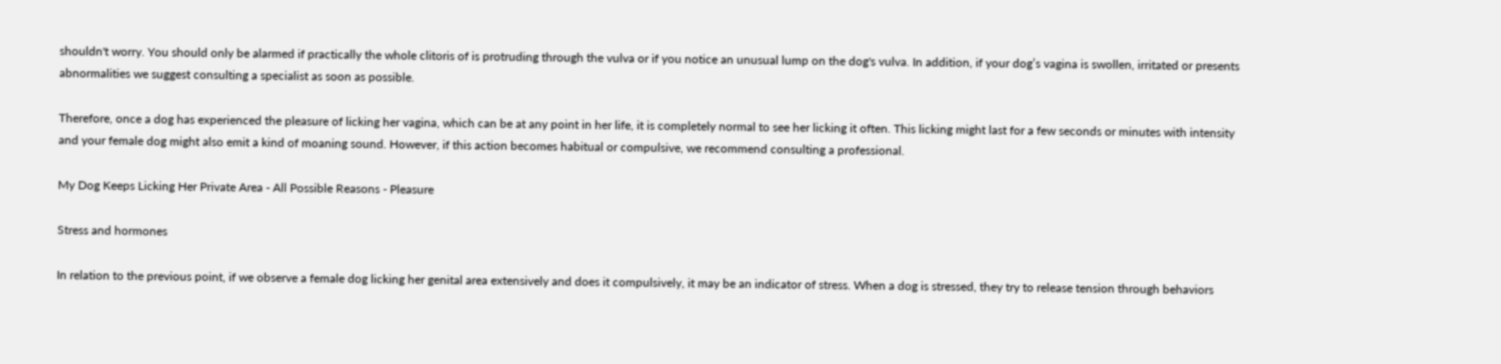shouldn't worry. You should only be alarmed if practically the whole clitoris of is protruding through the vulva or if you notice an unusual lump on the dog's vulva. In addition, if your dog’s vagina is swollen, irritated or presents abnormalities we suggest consulting a specialist as soon as possible.

Therefore, once a dog has experienced the pleasure of licking her vagina, which can be at any point in her life, it is completely normal to see her licking it often. This licking might last for a few seconds or minutes with intensity and your female dog might also emit a kind of moaning sound. However, if this action becomes habitual or compulsive, we recommend consulting a professional.

My Dog Keeps Licking Her Private Area - All Possible Reasons - Pleasure

Stress and hormones

In relation to the previous point, if we observe a female dog licking her genital area extensively and does it compulsively, it may be an indicator of stress. When a dog is stressed, they try to release tension through behaviors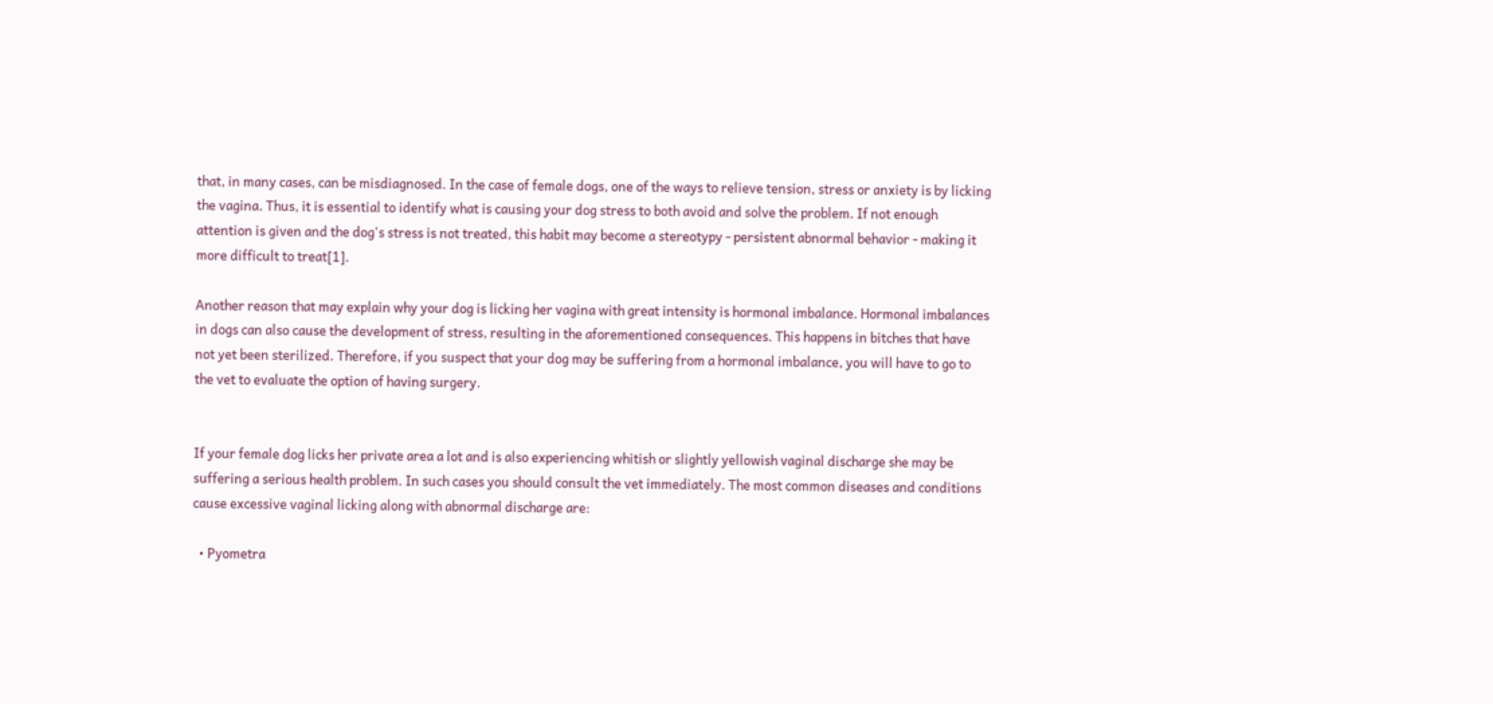that, in many cases, can be misdiagnosed. In the case of female dogs, one of the ways to relieve tension, stress or anxiety is by licking the vagina. Thus, it is essential to identify what is causing your dog stress to both avoid and solve the problem. If not enough attention is given and the dog's stress is not treated, this habit may become a stereotypy - persistent abnormal behavior - making it more difficult to treat[1].

Another reason that may explain why your dog is licking her vagina with great intensity is hormonal imbalance. Hormonal imbalances in dogs can also cause the development of stress, resulting in the aforementioned consequences. This happens in bitches that have not yet been sterilized. Therefore, if you suspect that your dog may be suffering from a hormonal imbalance, you will have to go to the vet to evaluate the option of having surgery.


If your female dog licks her private area a lot and is also experiencing whitish or slightly yellowish vaginal discharge she may be suffering a serious health problem. In such cases you should consult the vet immediately. The most common diseases and conditions cause excessive vaginal licking along with abnormal discharge are:

  • Pyometra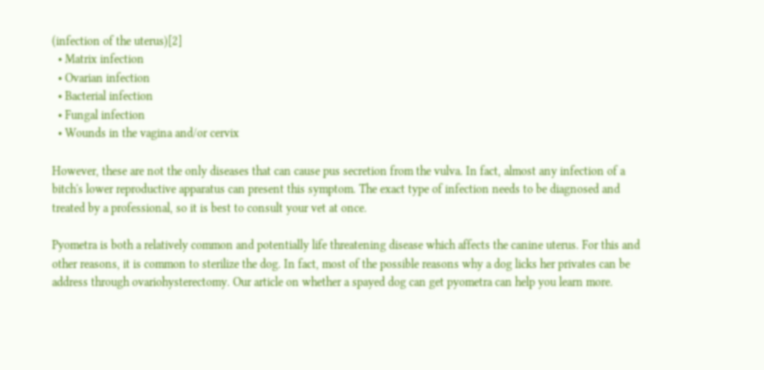(infection of the uterus)[2]
  • Matrix infection
  • Ovarian infection
  • Bacterial infection
  • Fungal infection
  • Wounds in the vagina and/or cervix

However, these are not the only diseases that can cause pus secretion from the vulva. In fact, almost any infection of a bitch's lower reproductive apparatus can present this symptom. The exact type of infection needs to be diagnosed and treated by a professional, so it is best to consult your vet at once.

Pyometra is both a relatively common and potentially life threatening disease which affects the canine uterus. For this and other reasons, it is common to sterilize the dog. In fact, most of the possible reasons why a dog licks her privates can be address through ovariohysterectomy. Our article on whether a spayed dog can get pyometra can help you learn more.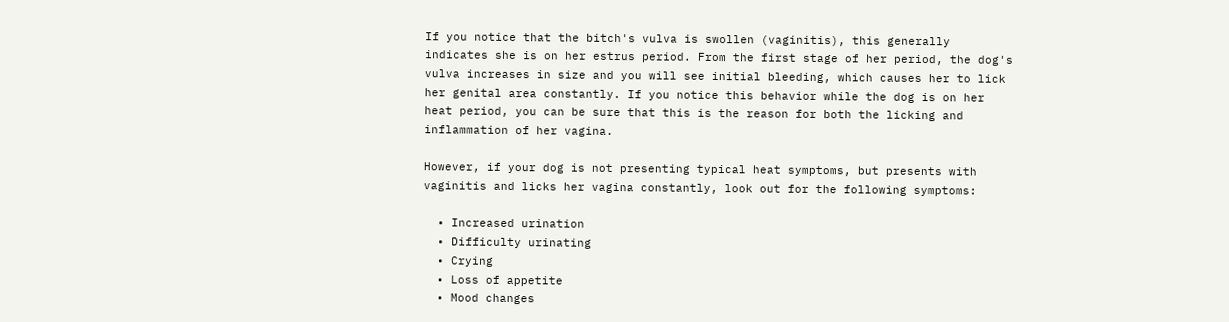If you notice that the bitch's vulva is swollen (vaginitis), this generally indicates she is on her estrus period. From the first stage of her period, the dog's vulva increases in size and you will see initial bleeding, which causes her to lick her genital area constantly. If you notice this behavior while the dog is on her heat period, you can be sure that this is the reason for both the licking and inflammation of her vagina.

However, if your dog is not presenting typical heat symptoms, but presents with vaginitis and licks her vagina constantly, look out for the following symptoms:

  • Increased urination
  • Difficulty urinating
  • Crying
  • Loss of appetite
  • Mood changes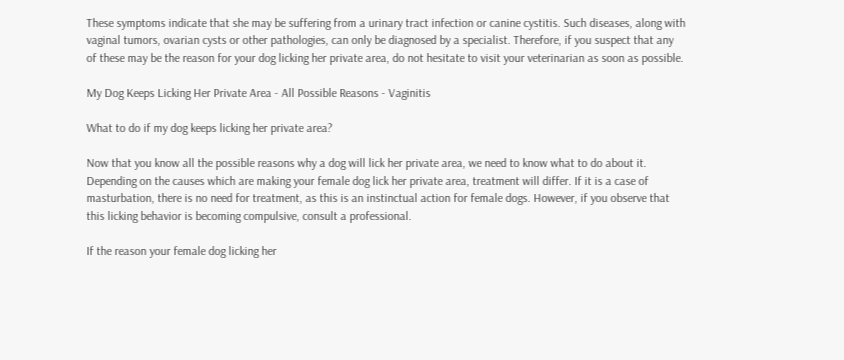These symptoms indicate that she may be suffering from a urinary tract infection or canine cystitis. Such diseases, along with vaginal tumors, ovarian cysts or other pathologies, can only be diagnosed by a specialist. Therefore, if you suspect that any of these may be the reason for your dog licking her private area, do not hesitate to visit your veterinarian as soon as possible.

My Dog Keeps Licking Her Private Area - All Possible Reasons - Vaginitis

What to do if my dog keeps licking her private area?

Now that you know all the possible reasons why a dog will lick her private area, we need to know what to do about it. Depending on the causes which are making your female dog lick her private area, treatment will differ. If it is a case of masturbation, there is no need for treatment, as this is an instinctual action for female dogs. However, if you observe that this licking behavior is becoming compulsive, consult a professional.

If the reason your female dog licking her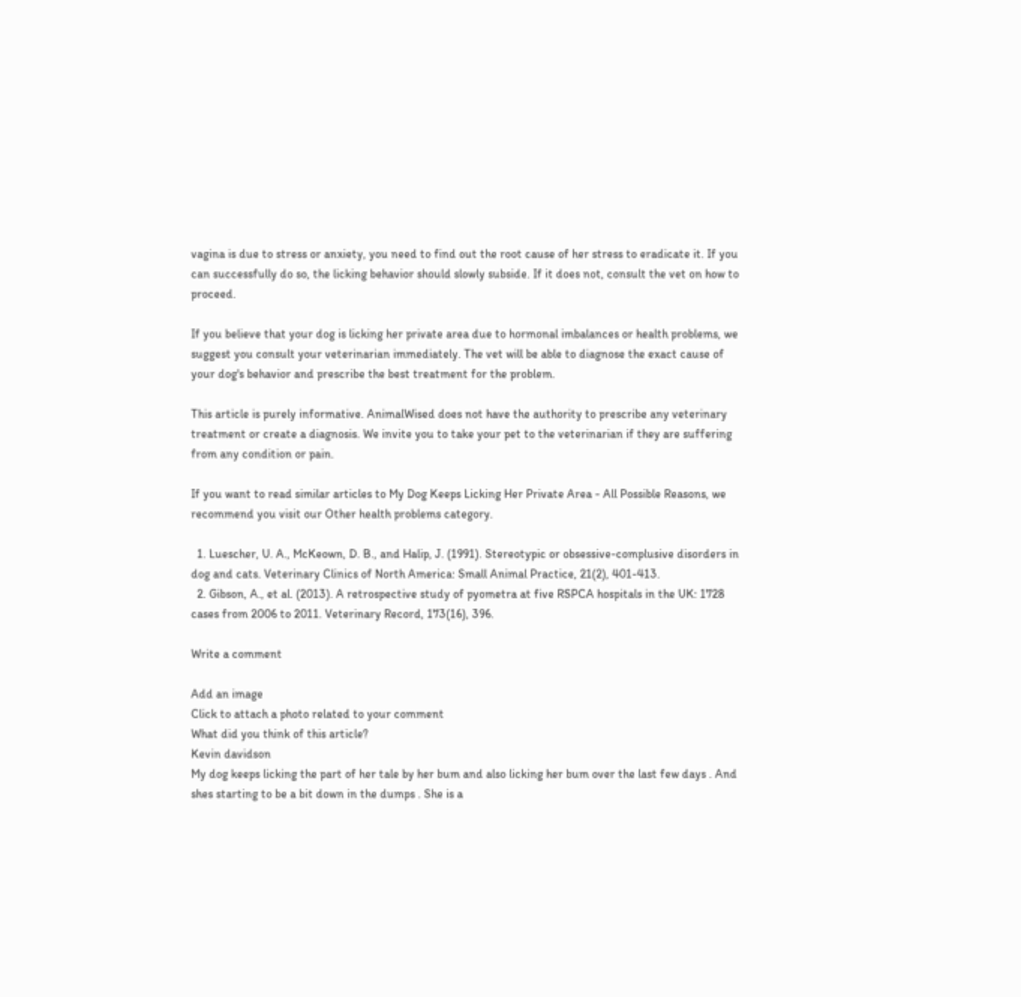vagina is due to stress or anxiety, you need to find out the root cause of her stress to eradicate it. If you can successfully do so, the licking behavior should slowly subside. If it does not, consult the vet on how to proceed.

If you believe that your dog is licking her private area due to hormonal imbalances or health problems, we suggest you consult your veterinarian immediately. The vet will be able to diagnose the exact cause of your dog's behavior and prescribe the best treatment for the problem.

This article is purely informative. AnimalWised does not have the authority to prescribe any veterinary treatment or create a diagnosis. We invite you to take your pet to the veterinarian if they are suffering from any condition or pain.

If you want to read similar articles to My Dog Keeps Licking Her Private Area - All Possible Reasons, we recommend you visit our Other health problems category.

  1. Luescher, U. A., McKeown, D. B., and Halip, J. (1991). Stereotypic or obsessive-complusive disorders in dog and cats. Veterinary Clinics of North America: Small Animal Practice, 21(2), 401-413.
  2. Gibson, A., et al. (2013). A retrospective study of pyometra at five RSPCA hospitals in the UK: 1728 cases from 2006 to 2011. Veterinary Record, 173(16), 396.

Write a comment

Add an image
Click to attach a photo related to your comment
What did you think of this article?
Kevin davidson
My dog keeps licking the part of her tale by her bum and also licking her bum over the last few days . And shes starting to be a bit down in the dumps . She is a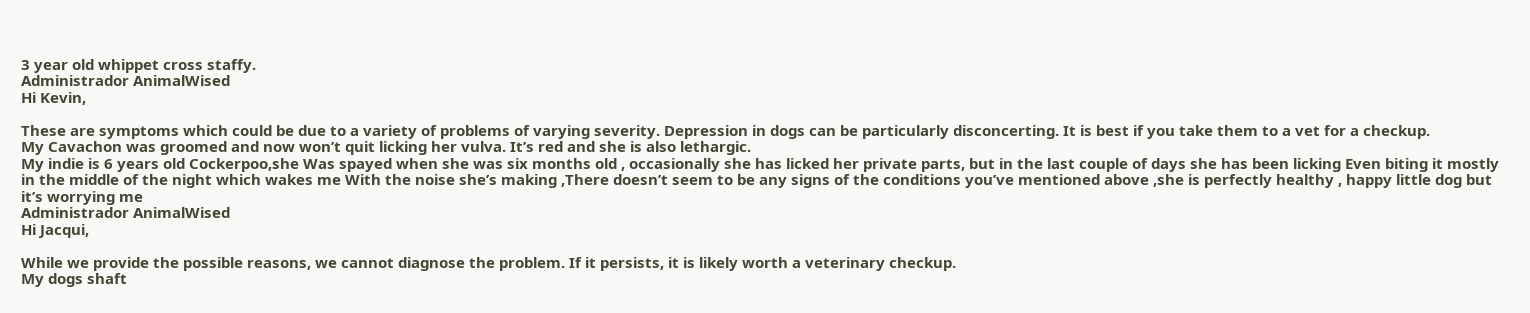3 year old whippet cross staffy.
Administrador AnimalWised
Hi Kevin,

These are symptoms which could be due to a variety of problems of varying severity. Depression in dogs can be particularly disconcerting. It is best if you take them to a vet for a checkup.
My Cavachon was groomed and now won’t quit licking her vulva. It’s red and she is also lethargic.
My indie is 6 years old Cockerpoo,she Was spayed when she was six months old , occasionally she has licked her private parts, but in the last couple of days she has been licking Even biting it mostly in the middle of the night which wakes me With the noise she’s making ,There doesn’t seem to be any signs of the conditions you’ve mentioned above ,she is perfectly healthy , happy little dog but it’s worrying me
Administrador AnimalWised
Hi Jacqui,

While we provide the possible reasons, we cannot diagnose the problem. If it persists, it is likely worth a veterinary checkup.
My dogs shaft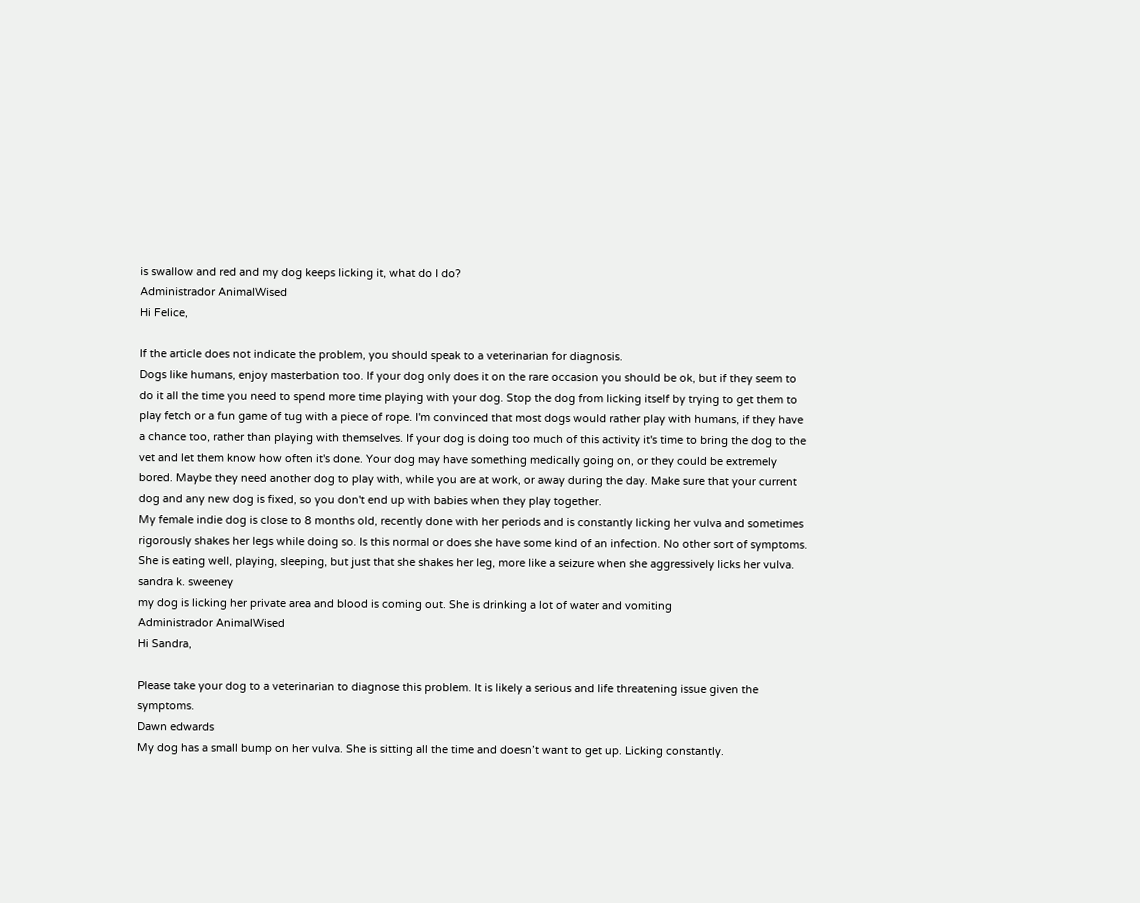is swallow and red and my dog keeps licking it, what do I do?
Administrador AnimalWised
Hi Felice,

If the article does not indicate the problem, you should speak to a veterinarian for diagnosis.
Dogs like humans, enjoy masterbation too. If your dog only does it on the rare occasion you should be ok, but if they seem to do it all the time you need to spend more time playing with your dog. Stop the dog from licking itself by trying to get them to play fetch or a fun game of tug with a piece of rope. I'm convinced that most dogs would rather play with humans, if they have a chance too, rather than playing with themselves. If your dog is doing too much of this activity it's time to bring the dog to the vet and let them know how often it's done. Your dog may have something medically going on, or they could be extremely bored. Maybe they need another dog to play with, while you are at work, or away during the day. Make sure that your current dog and any new dog is fixed, so you don't end up with babies when they play together.
My female indie dog is close to 8 months old, recently done with her periods and is constantly licking her vulva and sometimes rigorously shakes her legs while doing so. Is this normal or does she have some kind of an infection. No other sort of symptoms. She is eating well, playing, sleeping, but just that she shakes her leg, more like a seizure when she aggressively licks her vulva.
sandra k. sweeney
my dog is licking her private area and blood is coming out. She is drinking a lot of water and vomiting
Administrador AnimalWised
Hi Sandra,

Please take your dog to a veterinarian to diagnose this problem. It is likely a serious and life threatening issue given the symptoms.
Dawn edwards
My dog has a small bump on her vulva. She is sitting all the time and doesn’t want to get up. Licking constantly.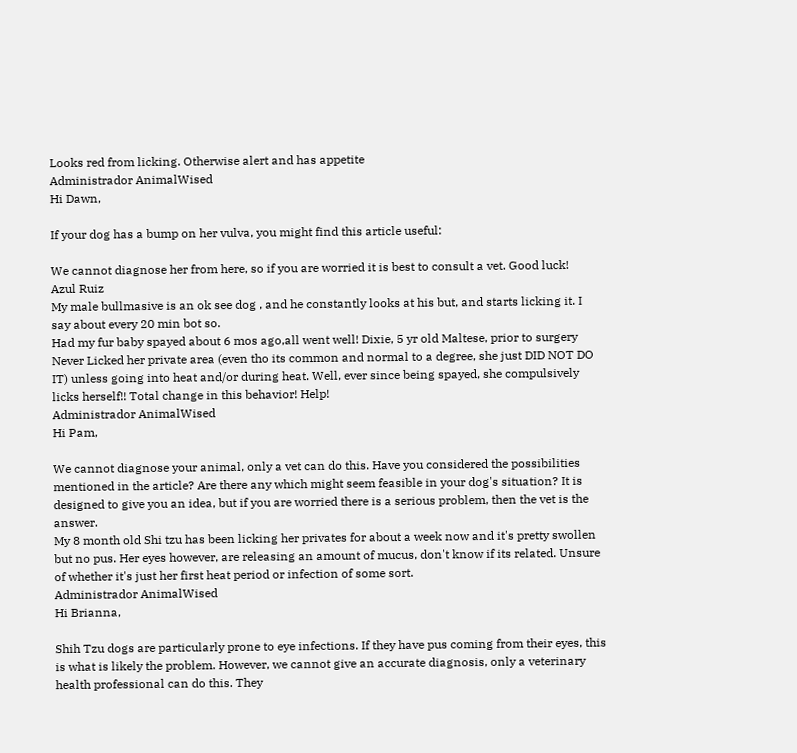Looks red from licking. Otherwise alert and has appetite
Administrador AnimalWised
Hi Dawn,

If your dog has a bump on her vulva, you might find this article useful:

We cannot diagnose her from here, so if you are worried it is best to consult a vet. Good luck!
Azul Ruiz
My male bullmasive is an ok see dog , and he constantly looks at his but, and starts licking it. I say about every 20 min bot so.
Had my fur baby spayed about 6 mos ago,all went well! Dixie, 5 yr old Maltese, prior to surgery Never Licked her private area (even tho its common and normal to a degree, she just DID NOT DO IT) unless going into heat and/or during heat. Well, ever since being spayed, she compulsively licks herself!! Total change in this behavior! Help!
Administrador AnimalWised
Hi Pam,

We cannot diagnose your animal, only a vet can do this. Have you considered the possibilities mentioned in the article? Are there any which might seem feasible in your dog's situation? It is designed to give you an idea, but if you are worried there is a serious problem, then the vet is the answer.
My 8 month old Shi tzu has been licking her privates for about a week now and it's pretty swollen but no pus. Her eyes however, are releasing an amount of mucus, don't know if its related. Unsure of whether it's just her first heat period or infection of some sort.
Administrador AnimalWised
Hi Brianna,

Shih Tzu dogs are particularly prone to eye infections. If they have pus coming from their eyes, this is what is likely the problem. However, we cannot give an accurate diagnosis, only a veterinary health professional can do this. They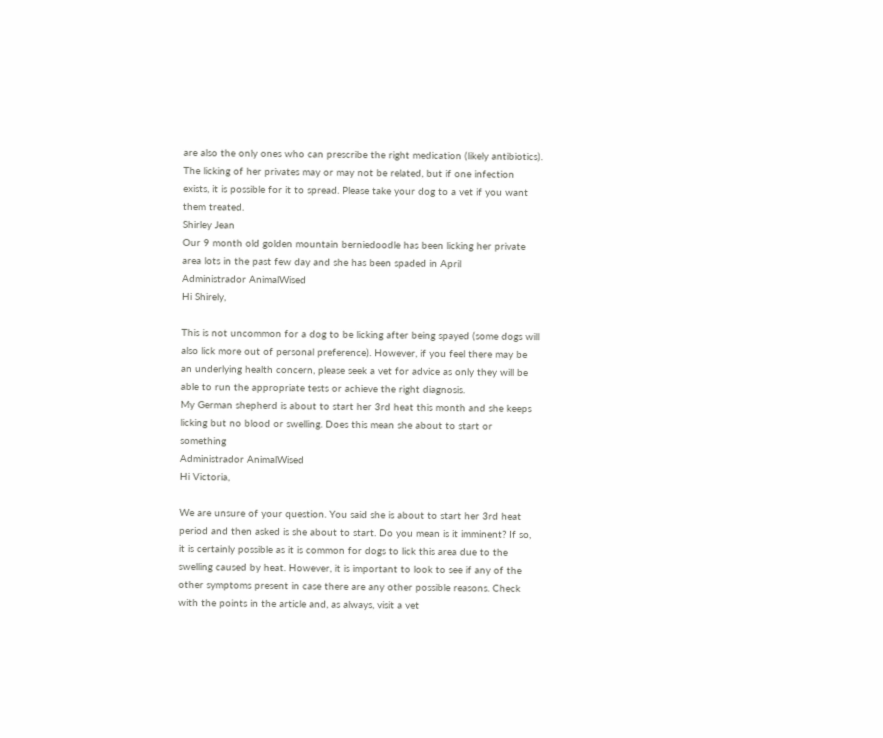are also the only ones who can prescribe the right medication (likely antibiotics). The licking of her privates may or may not be related, but if one infection exists, it is possible for it to spread. Please take your dog to a vet if you want them treated.
Shirley Jean
Our 9 month old golden mountain berniedoodle has been licking her private area lots in the past few day and she has been spaded in April
Administrador AnimalWised
Hi Shirely,

This is not uncommon for a dog to be licking after being spayed (some dogs will also lick more out of personal preference). However, if you feel there may be an underlying health concern, please seek a vet for advice as only they will be able to run the appropriate tests or achieve the right diagnosis.
My German shepherd is about to start her 3rd heat this month and she keeps licking but no blood or swelling. Does this mean she about to start or something
Administrador AnimalWised
Hi Victoria,

We are unsure of your question. You said she is about to start her 3rd heat period and then asked is she about to start. Do you mean is it imminent? If so, it is certainly possible as it is common for dogs to lick this area due to the swelling caused by heat. However, it is important to look to see if any of the other symptoms present in case there are any other possible reasons. Check with the points in the article and, as always, visit a vet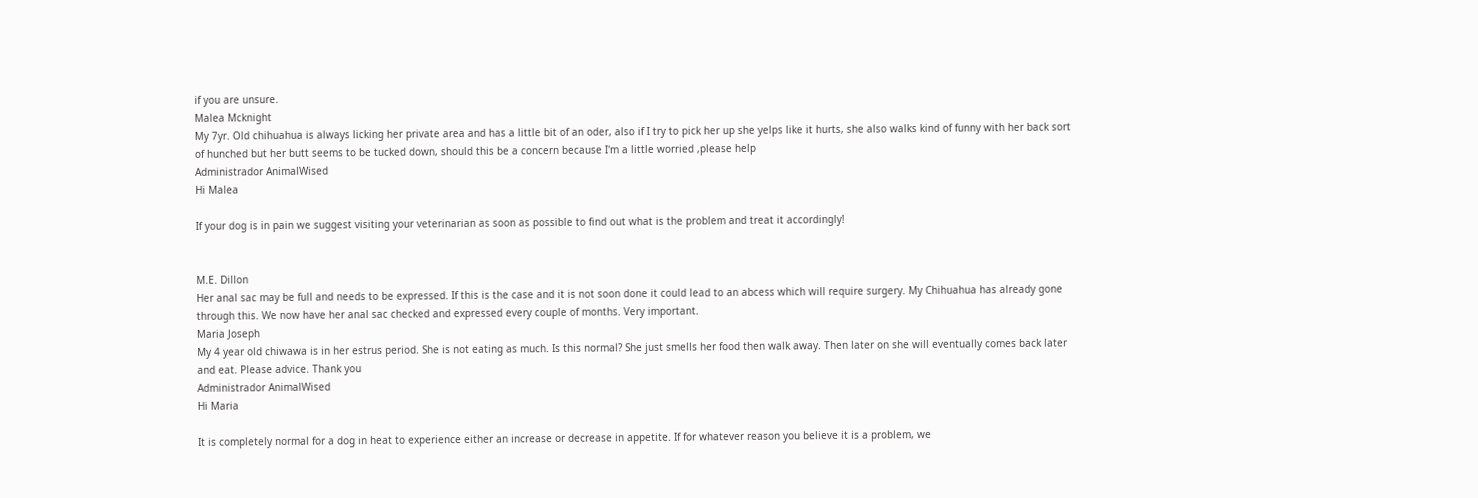if you are unsure.
Malea Mcknight
My 7yr. Old chihuahua is always licking her private area and has a little bit of an oder, also if I try to pick her up she yelps like it hurts, she also walks kind of funny with her back sort of hunched but her butt seems to be tucked down, should this be a concern because I'm a little worried ,please help
Administrador AnimalWised
Hi Malea

If your dog is in pain we suggest visiting your veterinarian as soon as possible to find out what is the problem and treat it accordingly!


M.E. Dillon
Her anal sac may be full and needs to be expressed. If this is the case and it is not soon done it could lead to an abcess which will require surgery. My Chihuahua has already gone through this. We now have her anal sac checked and expressed every couple of months. Very important.
Maria Joseph
My 4 year old chiwawa is in her estrus period. She is not eating as much. Is this normal? She just smells her food then walk away. Then later on she will eventually comes back later and eat. Please advice. Thank you
Administrador AnimalWised
Hi Maria

It is completely normal for a dog in heat to experience either an increase or decrease in appetite. If for whatever reason you believe it is a problem, we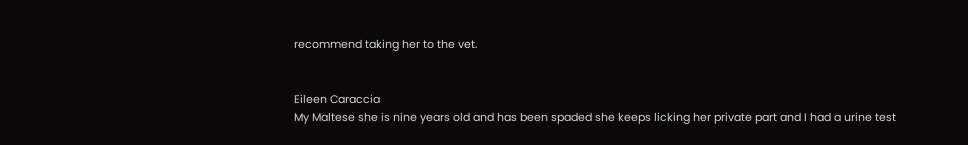recommend taking her to the vet.


Eileen Caraccia
My Maltese she is nine years old and has been spaded she keeps licking her private part and I had a urine test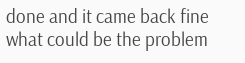done and it came back fine what could be the problem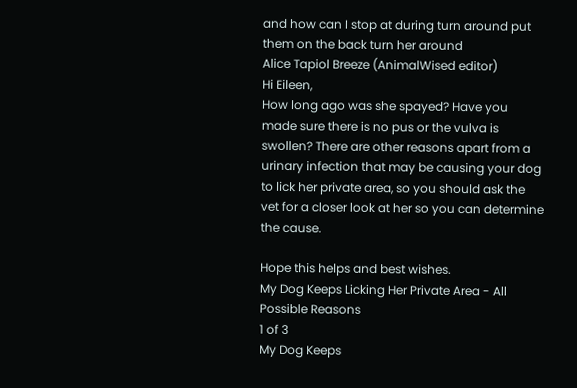and how can I stop at during turn around put them on the back turn her around
Alice Tapiol Breeze (AnimalWised editor)
Hi Eileen,
How long ago was she spayed? Have you made sure there is no pus or the vulva is swollen? There are other reasons apart from a urinary infection that may be causing your dog to lick her private area, so you should ask the vet for a closer look at her so you can determine the cause.

Hope this helps and best wishes.
My Dog Keeps Licking Her Private Area - All Possible Reasons
1 of 3
My Dog Keeps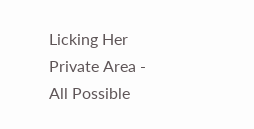Licking Her Private Area - All Possible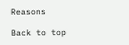Reasons

Back to top